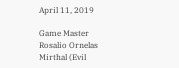April 11, 2019

Game Master
Rosalio Ornelas
Mirthal (Evil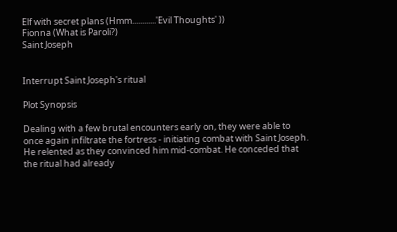Elf with secret plans (Hmm............'Evil Thoughts' ))
Fionna (What is Paroli?)
Saint Joseph


Interrupt Saint Joseph's ritual

Plot Synopsis

Dealing with a few brutal encounters early on, they were able to once again infiltrate the fortress - initiating combat with Saint Joseph. He relented as they convinced him mid-combat. He conceded that the ritual had already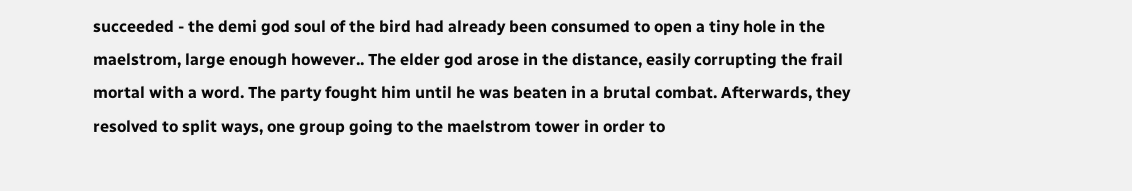succeeded - the demi god soul of the bird had already been consumed to open a tiny hole in the maelstrom, large enough however.. The elder god arose in the distance, easily corrupting the frail mortal with a word. The party fought him until he was beaten in a brutal combat. Afterwards, they resolved to split ways, one group going to the maelstrom tower in order to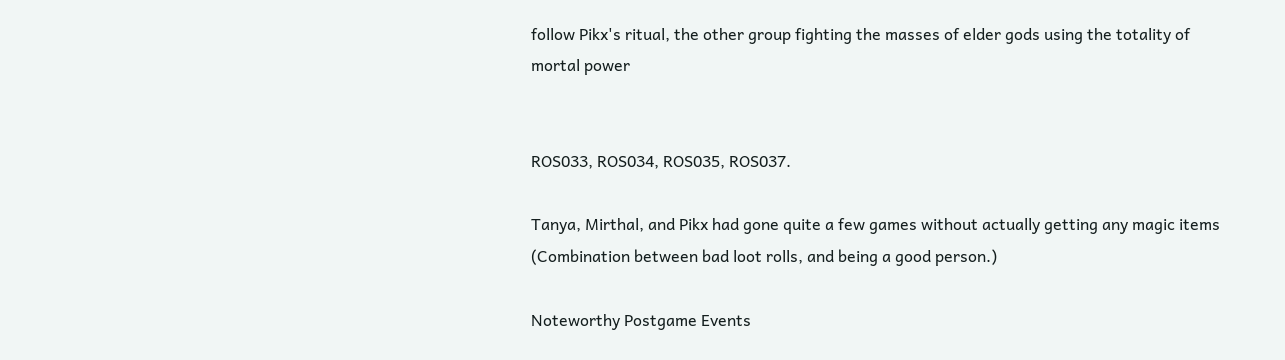follow Pikx's ritual, the other group fighting the masses of elder gods using the totality of mortal power


ROS033, ROS034, ROS035, ROS037.

Tanya, Mirthal, and Pikx had gone quite a few games without actually getting any magic items (Combination between bad loot rolls, and being a good person.)

Noteworthy Postgame Events